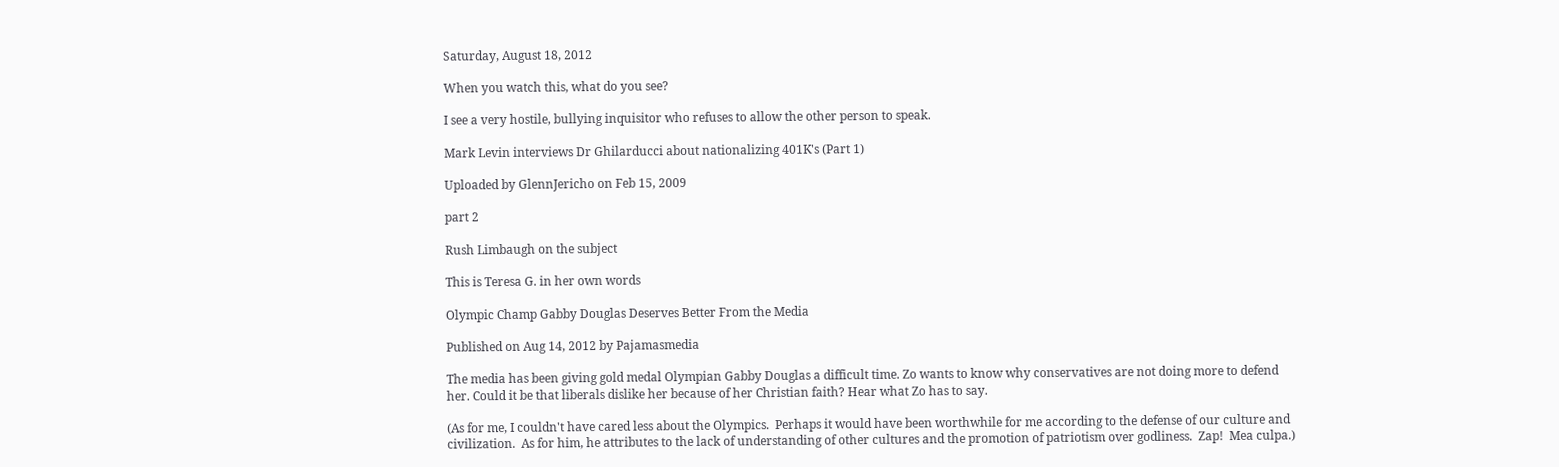Saturday, August 18, 2012

When you watch this, what do you see?

I see a very hostile, bullying inquisitor who refuses to allow the other person to speak.

Mark Levin interviews Dr Ghilarducci about nationalizing 401K's (Part 1)

Uploaded by GlennJericho on Feb 15, 2009

part 2

Rush Limbaugh on the subject

This is Teresa G. in her own words

Olympic Champ Gabby Douglas Deserves Better From the Media

Published on Aug 14, 2012 by Pajamasmedia

The media has been giving gold medal Olympian Gabby Douglas a difficult time. Zo wants to know why conservatives are not doing more to defend her. Could it be that liberals dislike her because of her Christian faith? Hear what Zo has to say.

(As for me, I couldn't have cared less about the Olympics.  Perhaps it would have been worthwhile for me according to the defense of our culture and civilization.  As for him, he attributes to the lack of understanding of other cultures and the promotion of patriotism over godliness.  Zap!  Mea culpa.)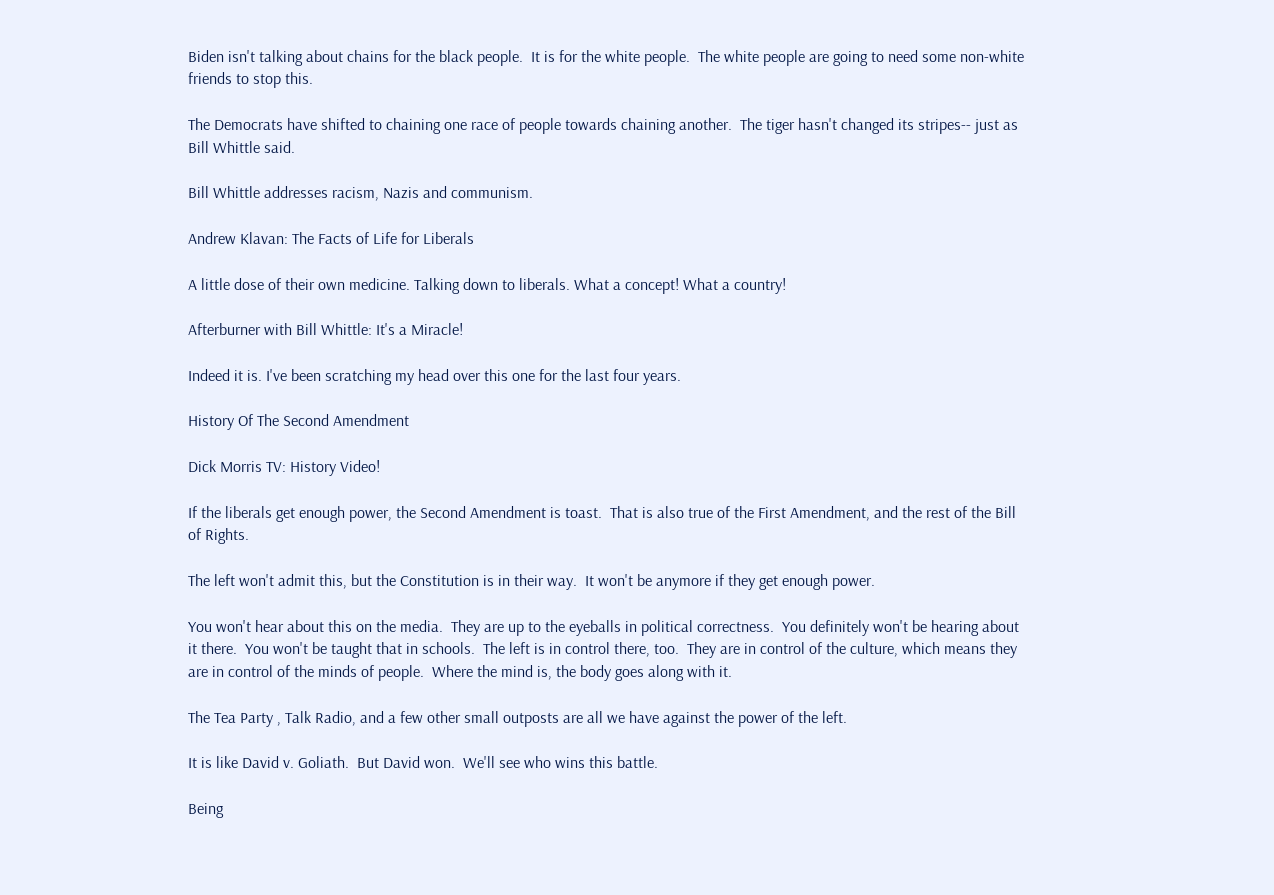Biden isn't talking about chains for the black people.  It is for the white people.  The white people are going to need some non-white friends to stop this.

The Democrats have shifted to chaining one race of people towards chaining another.  The tiger hasn't changed its stripes-- just as Bill Whittle said.

Bill Whittle addresses racism, Nazis and communism.

Andrew Klavan: The Facts of Life for Liberals

A little dose of their own medicine. Talking down to liberals. What a concept! What a country!

Afterburner with Bill Whittle: It's a Miracle!

Indeed it is. I've been scratching my head over this one for the last four years.

History Of The Second Amendment

Dick Morris TV: History Video!

If the liberals get enough power, the Second Amendment is toast.  That is also true of the First Amendment, and the rest of the Bill of Rights.

The left won't admit this, but the Constitution is in their way.  It won't be anymore if they get enough power.

You won't hear about this on the media.  They are up to the eyeballs in political correctness.  You definitely won't be hearing about it there.  You won't be taught that in schools.  The left is in control there, too.  They are in control of the culture, which means they are in control of the minds of people.  Where the mind is, the body goes along with it.

The Tea Party , Talk Radio, and a few other small outposts are all we have against the power of the left.

It is like David v. Goliath.  But David won.  We'll see who wins this battle.

Being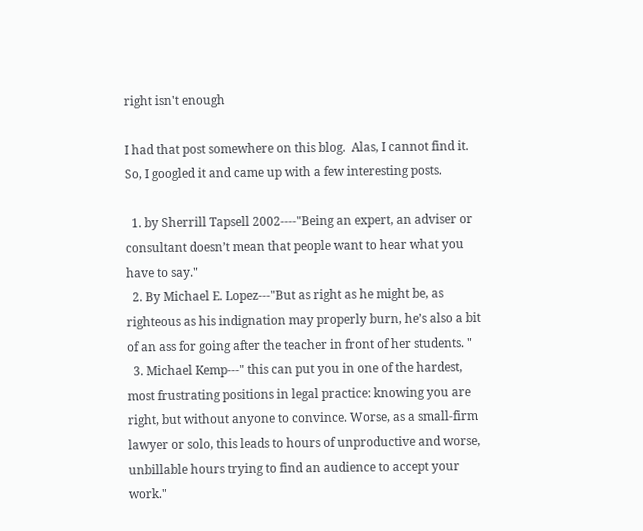right isn't enough

I had that post somewhere on this blog.  Alas, I cannot find it.  So, I googled it and came up with a few interesting posts.

  1. by Sherrill Tapsell 2002----"Being an expert, an adviser or consultant doesn’t mean that people want to hear what you have to say."
  2. By Michael E. Lopez---"But as right as he might be, as righteous as his indignation may properly burn, he’s also a bit of an ass for going after the teacher in front of her students. "
  3. Michael Kemp---" this can put you in one of the hardest, most frustrating positions in legal practice: knowing you are right, but without anyone to convince. Worse, as a small-firm lawyer or solo, this leads to hours of unproductive and worse, unbillable hours trying to find an audience to accept your work."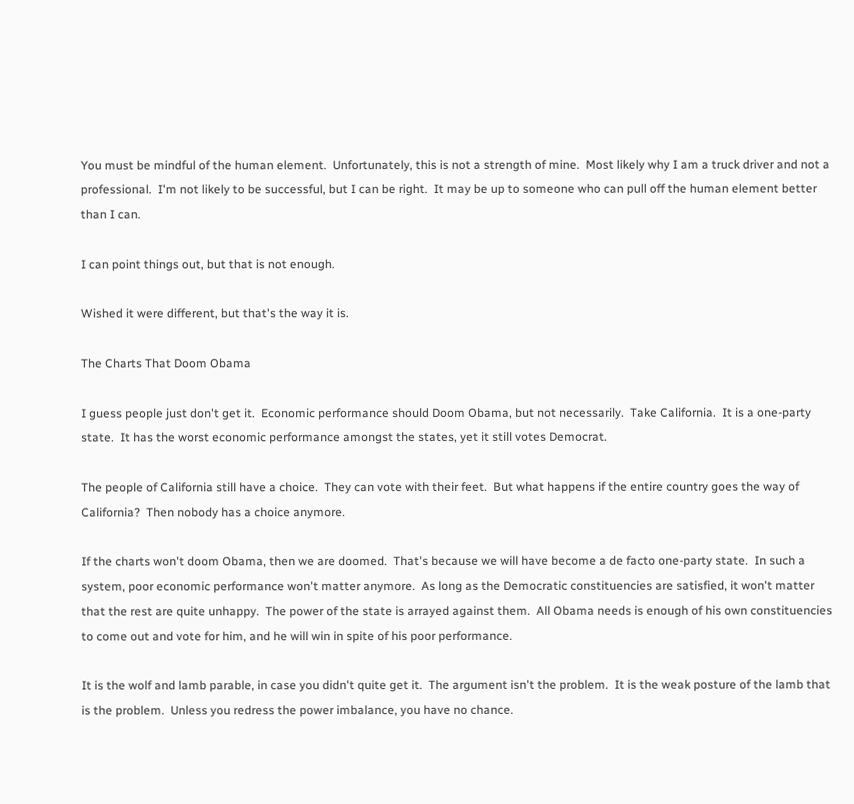You must be mindful of the human element.  Unfortunately, this is not a strength of mine.  Most likely why I am a truck driver and not a professional.  I'm not likely to be successful, but I can be right.  It may be up to someone who can pull off the human element better than I can.

I can point things out, but that is not enough.

Wished it were different, but that's the way it is.

The Charts That Doom Obama

I guess people just don't get it.  Economic performance should Doom Obama, but not necessarily.  Take California.  It is a one-party state.  It has the worst economic performance amongst the states, yet it still votes Democrat.

The people of California still have a choice.  They can vote with their feet.  But what happens if the entire country goes the way of California?  Then nobody has a choice anymore.

If the charts won't doom Obama, then we are doomed.  That's because we will have become a de facto one-party state.  In such a system, poor economic performance won't matter anymore.  As long as the Democratic constituencies are satisfied, it won't matter that the rest are quite unhappy.  The power of the state is arrayed against them.  All Obama needs is enough of his own constituencies to come out and vote for him, and he will win in spite of his poor performance.

It is the wolf and lamb parable, in case you didn't quite get it.  The argument isn't the problem.  It is the weak posture of the lamb that is the problem.  Unless you redress the power imbalance, you have no chance.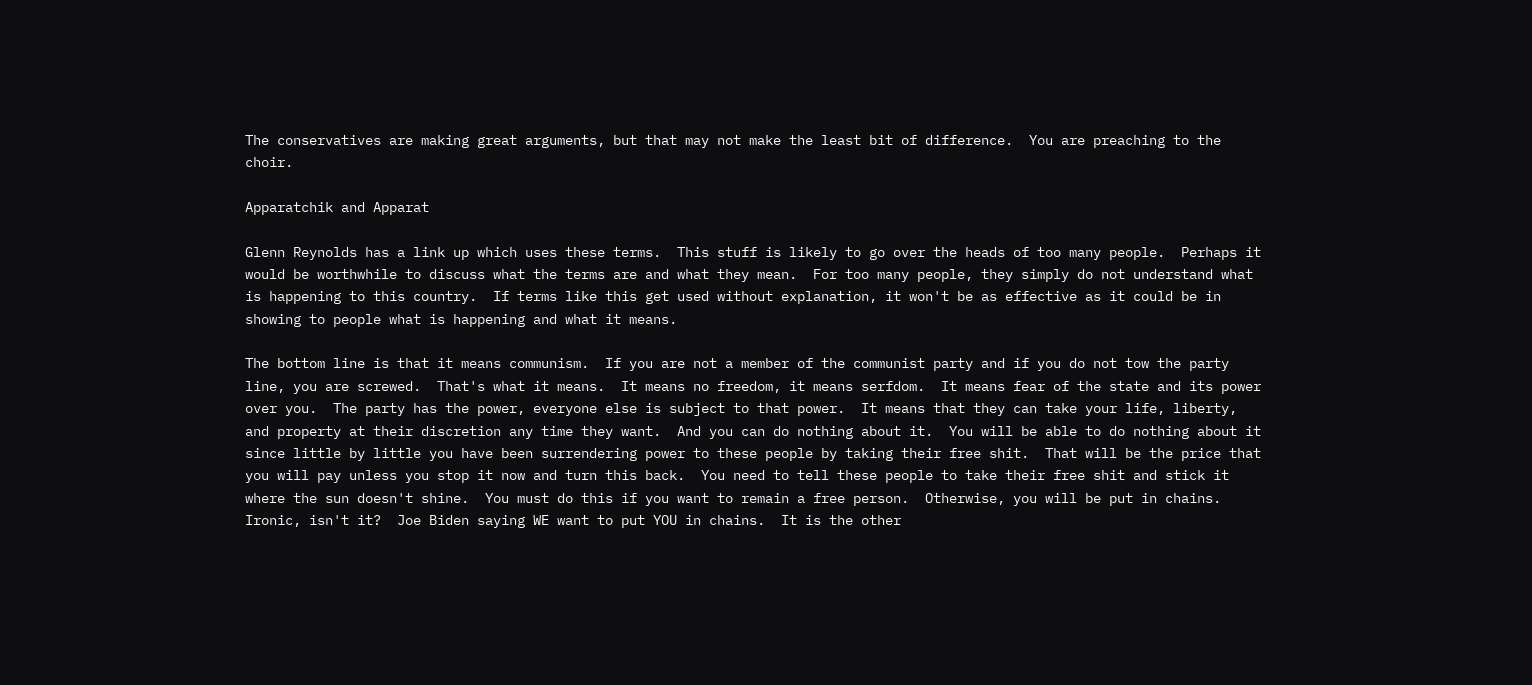The conservatives are making great arguments, but that may not make the least bit of difference.  You are preaching to the choir.

Apparatchik and Apparat

Glenn Reynolds has a link up which uses these terms.  This stuff is likely to go over the heads of too many people.  Perhaps it would be worthwhile to discuss what the terms are and what they mean.  For too many people, they simply do not understand what is happening to this country.  If terms like this get used without explanation, it won't be as effective as it could be in showing to people what is happening and what it means.

The bottom line is that it means communism.  If you are not a member of the communist party and if you do not tow the party line, you are screwed.  That's what it means.  It means no freedom, it means serfdom.  It means fear of the state and its power over you.  The party has the power, everyone else is subject to that power.  It means that they can take your life, liberty, and property at their discretion any time they want.  And you can do nothing about it.  You will be able to do nothing about it since little by little you have been surrendering power to these people by taking their free shit.  That will be the price that you will pay unless you stop it now and turn this back.  You need to tell these people to take their free shit and stick it where the sun doesn't shine.  You must do this if you want to remain a free person.  Otherwise, you will be put in chains.  Ironic, isn't it?  Joe Biden saying WE want to put YOU in chains.  It is the other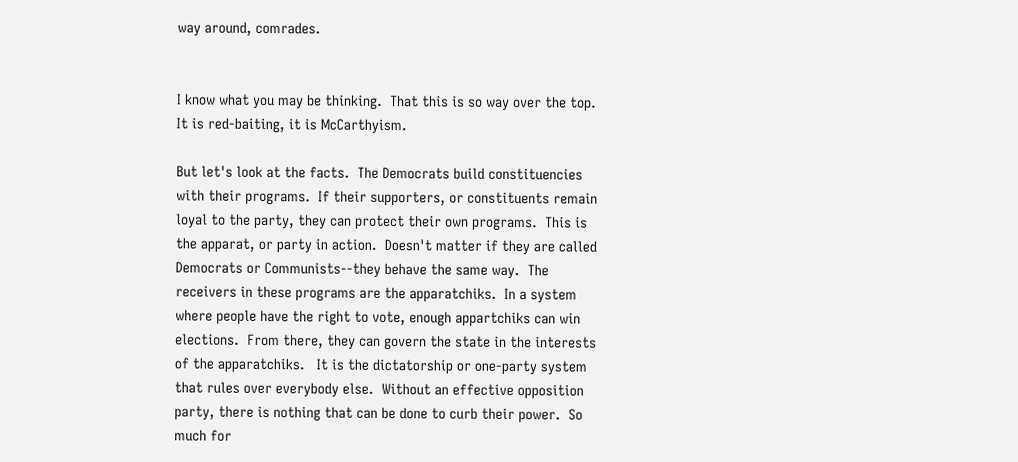way around, comrades.


I know what you may be thinking.  That this is so way over the top.  It is red-baiting, it is McCarthyism.

But let's look at the facts.  The Democrats build constituencies with their programs.  If their supporters, or constituents remain loyal to the party, they can protect their own programs.  This is the apparat, or party in action.  Doesn't matter if they are called Democrats or Communists--they behave the same way.  The receivers in these programs are the apparatchiks.  In a system where people have the right to vote, enough appartchiks can win elections.  From there, they can govern the state in the interests of the apparatchiks.   It is the dictatorship or one-party system that rules over everybody else.  Without an effective opposition party, there is nothing that can be done to curb their power.  So much for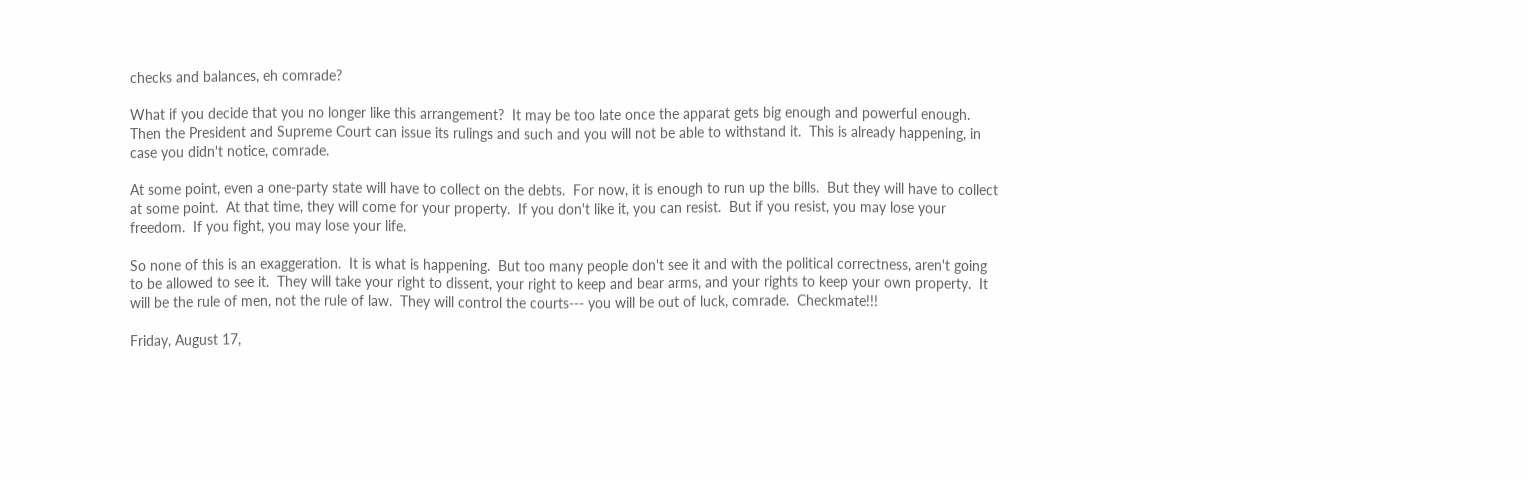checks and balances, eh comrade?

What if you decide that you no longer like this arrangement?  It may be too late once the apparat gets big enough and powerful enough.  Then the President and Supreme Court can issue its rulings and such and you will not be able to withstand it.  This is already happening, in case you didn't notice, comrade.

At some point, even a one-party state will have to collect on the debts.  For now, it is enough to run up the bills.  But they will have to collect at some point.  At that time, they will come for your property.  If you don't like it, you can resist.  But if you resist, you may lose your freedom.  If you fight, you may lose your life.

So none of this is an exaggeration.  It is what is happening.  But too many people don't see it and with the political correctness, aren't going to be allowed to see it.  They will take your right to dissent, your right to keep and bear arms, and your rights to keep your own property.  It will be the rule of men, not the rule of law.  They will control the courts--- you will be out of luck, comrade.  Checkmate!!!

Friday, August 17,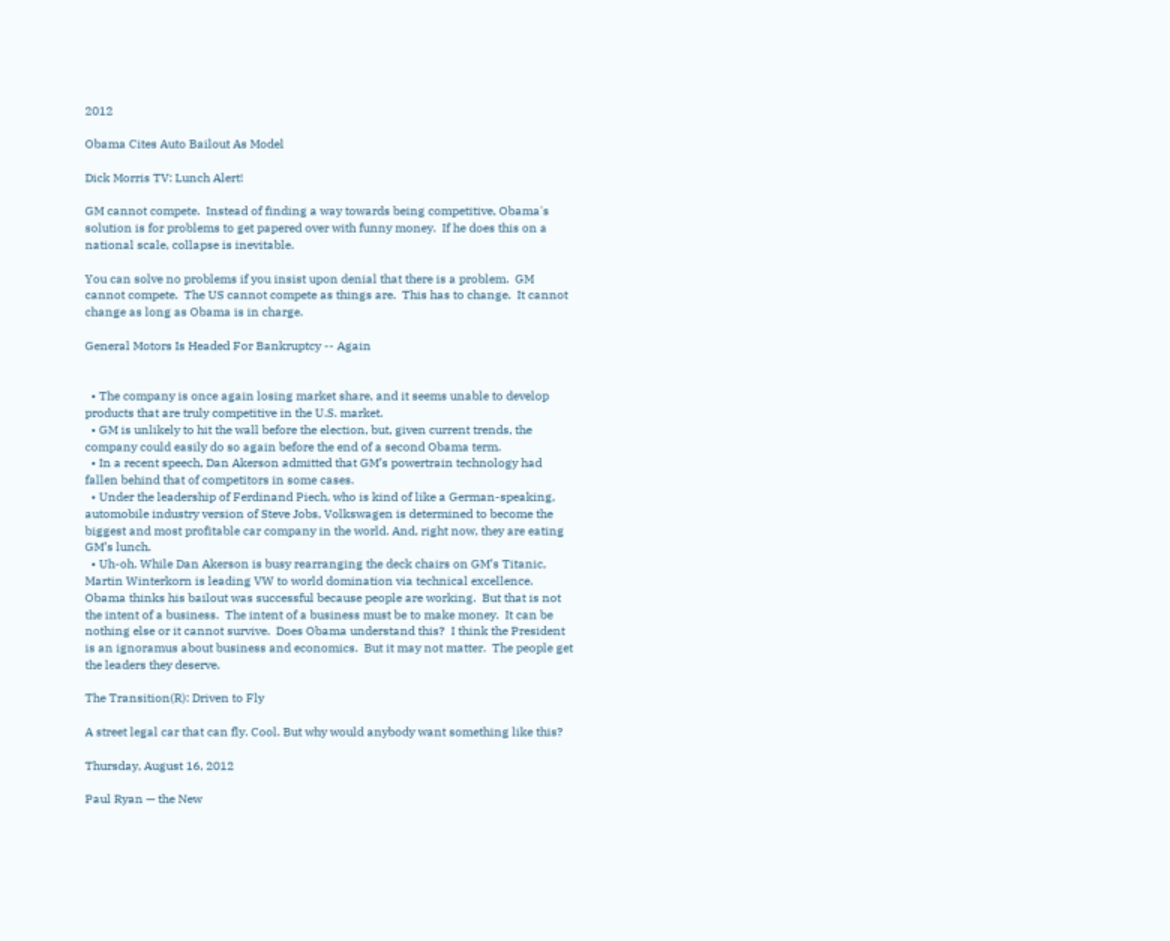2012

Obama Cites Auto Bailout As Model

Dick Morris TV: Lunch Alert!

GM cannot compete.  Instead of finding a way towards being competitive, Obama's solution is for problems to get papered over with funny money.  If he does this on a national scale, collapse is inevitable.

You can solve no problems if you insist upon denial that there is a problem.  GM cannot compete.  The US cannot compete as things are.  This has to change.  It cannot change as long as Obama is in charge.

General Motors Is Headed For Bankruptcy -- Again


  • The company is once again losing market share, and it seems unable to develop products that are truly competitive in the U.S. market.
  • GM is unlikely to hit the wall before the election, but, given current trends, the company could easily do so again before the end of a second Obama term.
  • In a recent speech, Dan Akerson admitted that GM’s powertrain technology had fallen behind that of competitors in some cases.
  • Under the leadership of Ferdinand Piech, who is kind of like a German-speaking, automobile industry version of Steve Jobs, Volkswagen is determined to become the biggest and most profitable car company in the world. And, right now, they are eating GM’s lunch.
  • Uh-oh. While Dan Akerson is busy rearranging the deck chairs on GM’s Titanic, Martin Winterkorn is leading VW to world domination via technical excellence.
Obama thinks his bailout was successful because people are working.  But that is not the intent of a business.  The intent of a business must be to make money.  It can be nothing else or it cannot survive.  Does Obama understand this?  I think the President is an ignoramus about business and economics.  But it may not matter.  The people get the leaders they deserve.

The Transition(R): Driven to Fly

A street legal car that can fly. Cool. But why would anybody want something like this?

Thursday, August 16, 2012

Paul Ryan — the New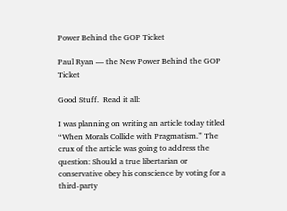Power Behind the GOP Ticket

Paul Ryan — the New Power Behind the GOP Ticket

Good Stuff.  Read it all:

I was planning on writing an article today titled “When Morals Collide with Pragmatism.” The crux of the article was going to address the question: Should a true libertarian or conservative obey his conscience by voting for a third-party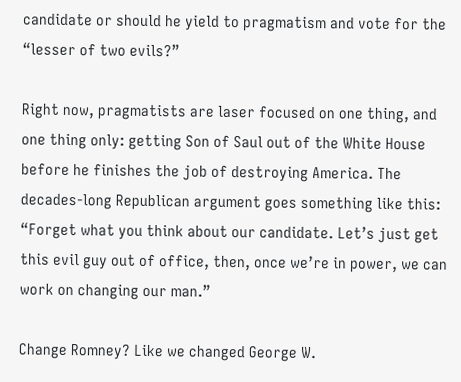candidate or should he yield to pragmatism and vote for the “lesser of two evils?”

Right now, pragmatists are laser focused on one thing, and one thing only: getting Son of Saul out of the White House before he finishes the job of destroying America. The decades-long Republican argument goes something like this: “Forget what you think about our candidate. Let’s just get this evil guy out of office, then, once we’re in power, we can work on changing our man.”

Change Romney? Like we changed George W.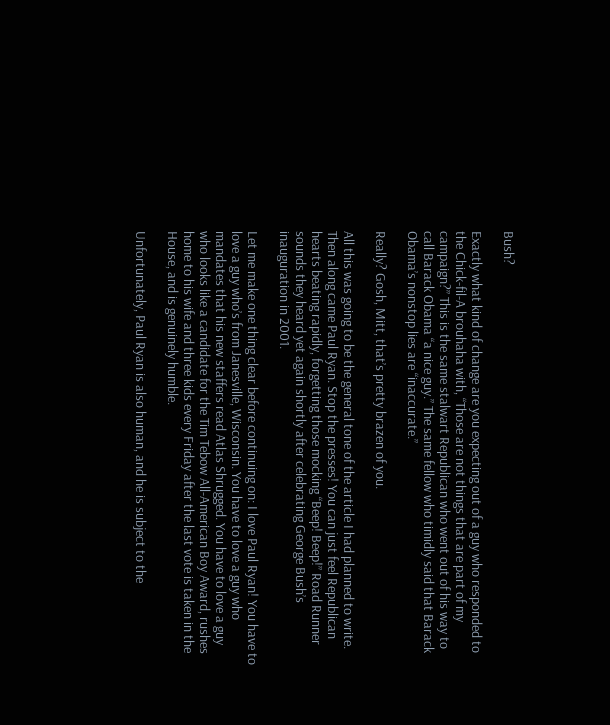Bush?

Exactly what kind of change are you expecting out of a guy who responded to the Chick-fil-A brouhaha with, “Those are not things that are part of my campaign?” This is the same stalwart Republican who went out of his way to call Barack Obama “a nice guy.” The same fellow who timidly said that Barack Obama’s nonstop lies are “inaccurate.”

Really? Gosh, Mitt, that’s pretty brazen of you.

All this was going to be the general tone of the article I had planned to write. Then along came Paul Ryan. Stop the presses! You can just feel Republican hearts beating rapidly, forgetting those mocking “Beep! Beep!” Road Runner sounds they heard yet again shortly after celebrating George Bush’s inauguration in 2001.

Let me make one thing clear before continuing on: I love Paul Ryan! You have to love a guy who’s from Janesville, Wisconsin. You have to love a guy who mandates that his new staffers read Atlas Shrugged. You have to love a guy who looks like a candidate for the Tim Tebow All-American Boy Award, rushes home to his wife and three kids every Friday after the last vote is taken in the House, and is genuinely humble.

Unfortunately, Paul Ryan is also human, and he is subject to the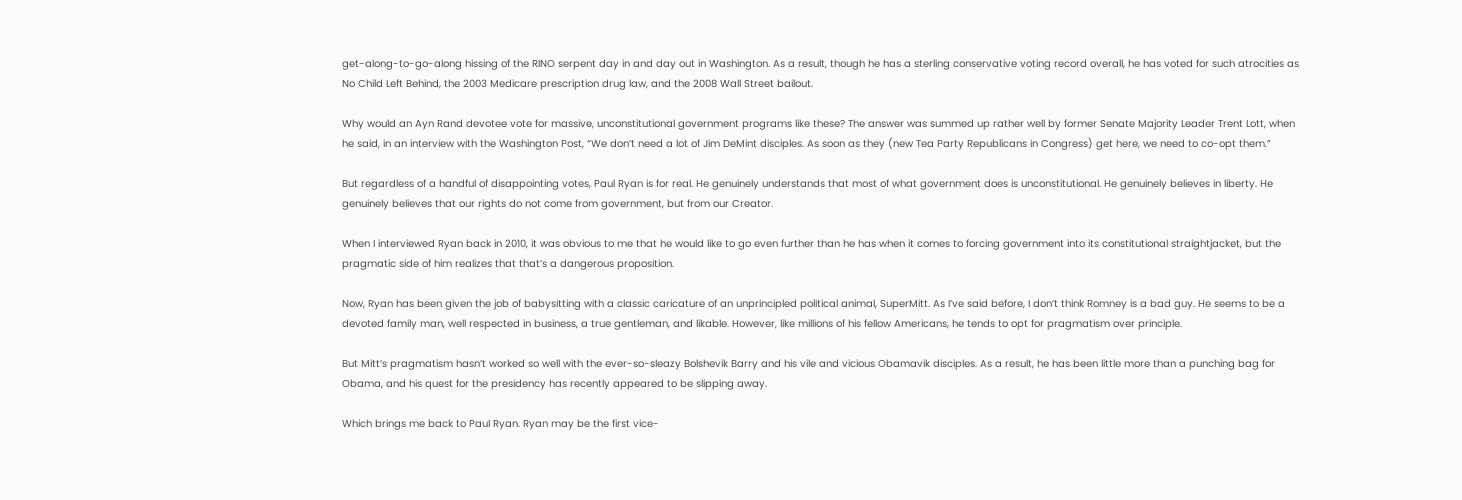get-along-to-go-along hissing of the RINO serpent day in and day out in Washington. As a result, though he has a sterling conservative voting record overall, he has voted for such atrocities as No Child Left Behind, the 2003 Medicare prescription drug law, and the 2008 Wall Street bailout.

Why would an Ayn Rand devotee vote for massive, unconstitutional government programs like these? The answer was summed up rather well by former Senate Majority Leader Trent Lott, when he said, in an interview with the Washington Post, “We don’t need a lot of Jim DeMint disciples. As soon as they (new Tea Party Republicans in Congress) get here, we need to co-opt them.”

But regardless of a handful of disappointing votes, Paul Ryan is for real. He genuinely understands that most of what government does is unconstitutional. He genuinely believes in liberty. He genuinely believes that our rights do not come from government, but from our Creator.

When I interviewed Ryan back in 2010, it was obvious to me that he would like to go even further than he has when it comes to forcing government into its constitutional straightjacket, but the pragmatic side of him realizes that that’s a dangerous proposition.

Now, Ryan has been given the job of babysitting with a classic caricature of an unprincipled political animal, SuperMitt. As I’ve said before, I don’t think Romney is a bad guy. He seems to be a devoted family man, well respected in business, a true gentleman, and likable. However, like millions of his fellow Americans, he tends to opt for pragmatism over principle.

But Mitt’s pragmatism hasn’t worked so well with the ever-so-sleazy Bolshevik Barry and his vile and vicious Obamavik disciples. As a result, he has been little more than a punching bag for Obama, and his quest for the presidency has recently appeared to be slipping away.

Which brings me back to Paul Ryan. Ryan may be the first vice-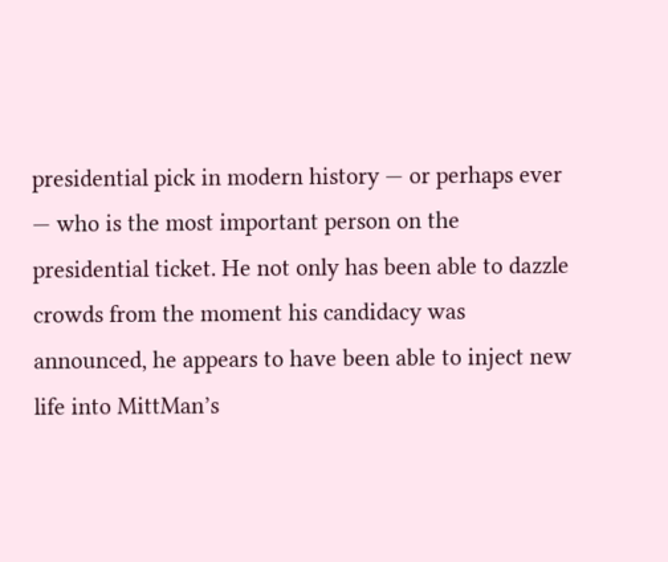presidential pick in modern history — or perhaps ever — who is the most important person on the presidential ticket. He not only has been able to dazzle crowds from the moment his candidacy was announced, he appears to have been able to inject new life into MittMan’s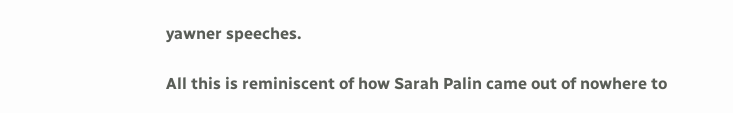yawner speeches.

All this is reminiscent of how Sarah Palin came out of nowhere to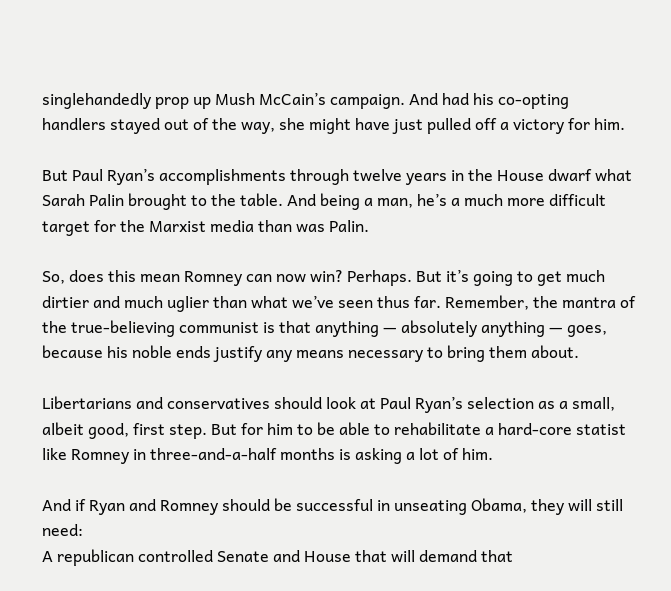singlehandedly prop up Mush McCain’s campaign. And had his co-opting handlers stayed out of the way, she might have just pulled off a victory for him.

But Paul Ryan’s accomplishments through twelve years in the House dwarf what Sarah Palin brought to the table. And being a man, he’s a much more difficult target for the Marxist media than was Palin.

So, does this mean Romney can now win? Perhaps. But it’s going to get much dirtier and much uglier than what we’ve seen thus far. Remember, the mantra of the true-believing communist is that anything — absolutely anything — goes, because his noble ends justify any means necessary to bring them about.

Libertarians and conservatives should look at Paul Ryan’s selection as a small, albeit good, first step. But for him to be able to rehabilitate a hard-core statist like Romney in three-and-a-half months is asking a lot of him.

And if Ryan and Romney should be successful in unseating Obama, they will still need:
A republican controlled Senate and House that will demand that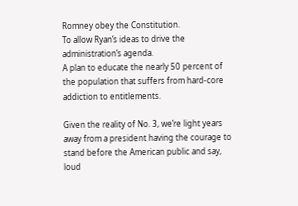Romney obey the Constitution.
To allow Ryan’s ideas to drive the administration’s agenda.
A plan to educate the nearly 50 percent of the population that suffers from hard-core addiction to entitlements.

Given the reality of No. 3, we’re light years away from a president having the courage to stand before the American public and say, loud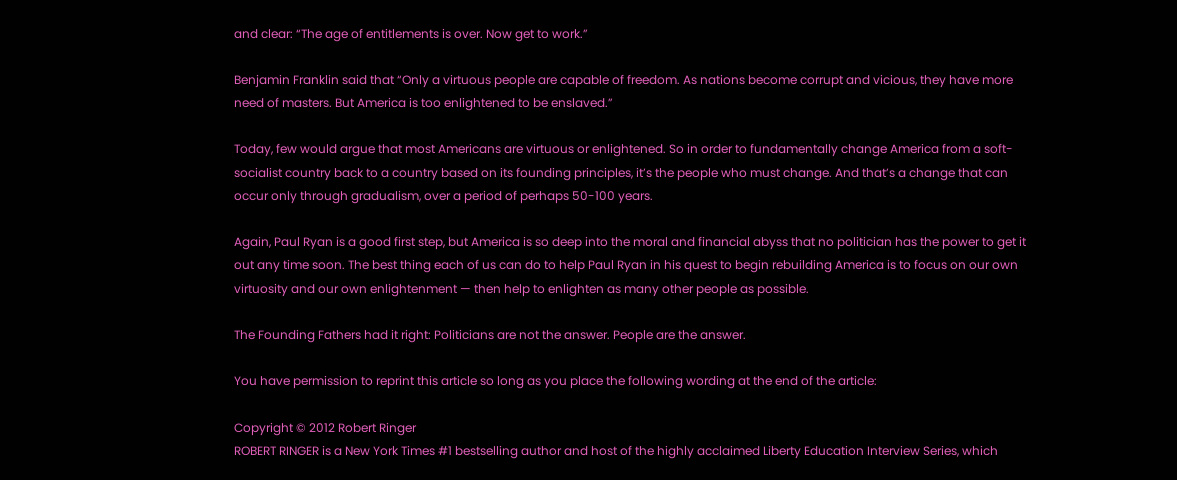and clear: “The age of entitlements is over. Now get to work.”

Benjamin Franklin said that “Only a virtuous people are capable of freedom. As nations become corrupt and vicious, they have more need of masters. But America is too enlightened to be enslaved.”

Today, few would argue that most Americans are virtuous or enlightened. So in order to fundamentally change America from a soft-socialist country back to a country based on its founding principles, it’s the people who must change. And that’s a change that can occur only through gradualism, over a period of perhaps 50-100 years.

Again, Paul Ryan is a good first step, but America is so deep into the moral and financial abyss that no politician has the power to get it out any time soon. The best thing each of us can do to help Paul Ryan in his quest to begin rebuilding America is to focus on our own virtuosity and our own enlightenment — then help to enlighten as many other people as possible.

The Founding Fathers had it right: Politicians are not the answer. People are the answer.

You have permission to reprint this article so long as you place the following wording at the end of the article:

Copyright © 2012 Robert Ringer
ROBERT RINGER is a New York Times #1 bestselling author and host of the highly acclaimed Liberty Education Interview Series, which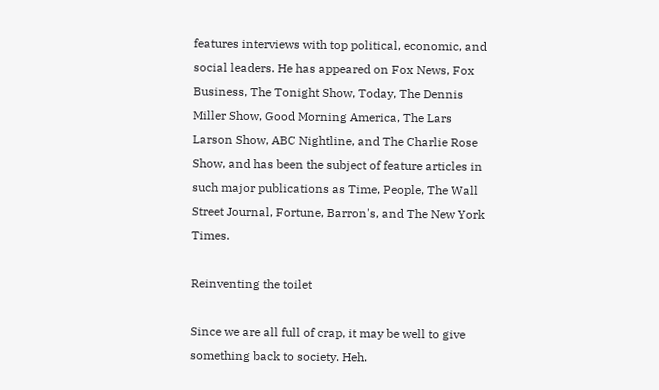features interviews with top political, economic, and social leaders. He has appeared on Fox News, Fox Business, The Tonight Show, Today, The Dennis Miller Show, Good Morning America, The Lars Larson Show, ABC Nightline, and The Charlie Rose Show, and has been the subject of feature articles in such major publications as Time, People, The Wall Street Journal, Fortune, Barron's, and The New York Times.

Reinventing the toilet

Since we are all full of crap, it may be well to give something back to society. Heh.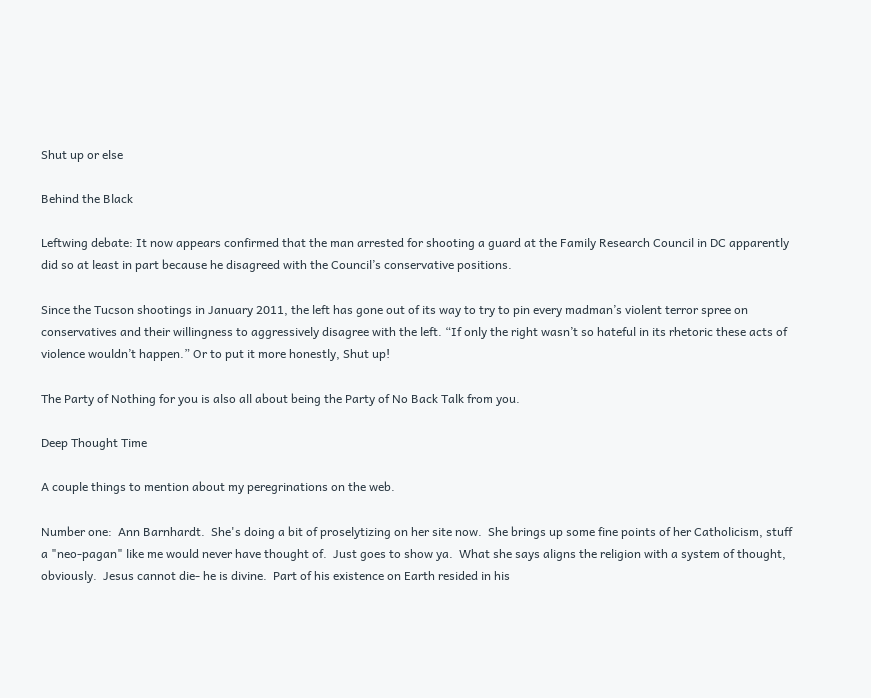Shut up or else

Behind the Black

Leftwing debate: It now appears confirmed that the man arrested for shooting a guard at the Family Research Council in DC apparently did so at least in part because he disagreed with the Council’s conservative positions.

Since the Tucson shootings in January 2011, the left has gone out of its way to try to pin every madman’s violent terror spree on conservatives and their willingness to aggressively disagree with the left. “If only the right wasn’t so hateful in its rhetoric these acts of violence wouldn’t happen.” Or to put it more honestly, Shut up!

The Party of Nothing for you is also all about being the Party of No Back Talk from you.

Deep Thought Time

A couple things to mention about my peregrinations on the web.

Number one:  Ann Barnhardt.  She's doing a bit of proselytizing on her site now.  She brings up some fine points of her Catholicism, stuff a "neo-pagan" like me would never have thought of.  Just goes to show ya.  What she says aligns the religion with a system of thought, obviously.  Jesus cannot die- he is divine.  Part of his existence on Earth resided in his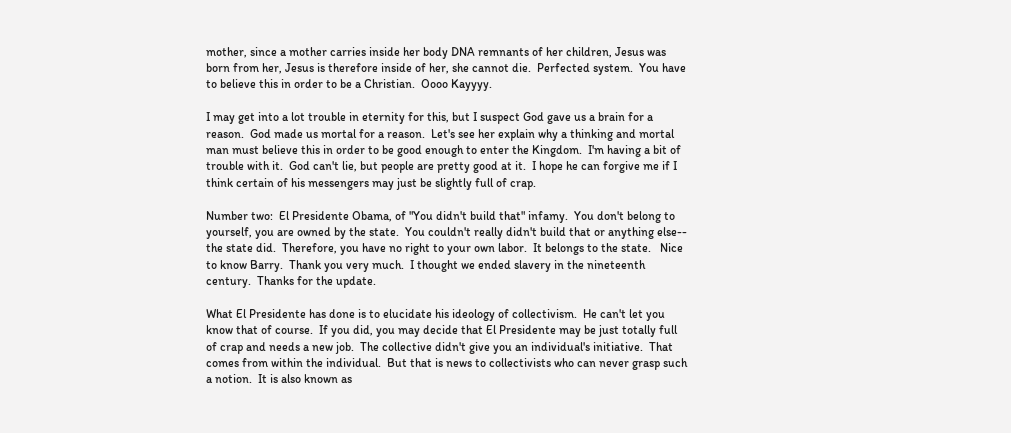mother, since a mother carries inside her body DNA remnants of her children, Jesus was born from her, Jesus is therefore inside of her, she cannot die.  Perfected system.  You have to believe this in order to be a Christian.  Oooo Kayyyy.

I may get into a lot trouble in eternity for this, but I suspect God gave us a brain for a reason.  God made us mortal for a reason.  Let's see her explain why a thinking and mortal man must believe this in order to be good enough to enter the Kingdom.  I'm having a bit of trouble with it.  God can't lie, but people are pretty good at it.  I hope he can forgive me if I think certain of his messengers may just be slightly full of crap.

Number two:  El Presidente Obama, of "You didn't build that" infamy.  You don't belong to yourself, you are owned by the state.  You couldn't really didn't build that or anything else-- the state did.  Therefore, you have no right to your own labor.  It belongs to the state.   Nice to know Barry.  Thank you very much.  I thought we ended slavery in the nineteenth century.  Thanks for the update.

What El Presidente has done is to elucidate his ideology of collectivism.  He can't let you know that of course.  If you did, you may decide that El Presidente may be just totally full of crap and needs a new job.  The collective didn't give you an individual's initiative.  That comes from within the individual.  But that is news to collectivists who can never grasp such a notion.  It is also known as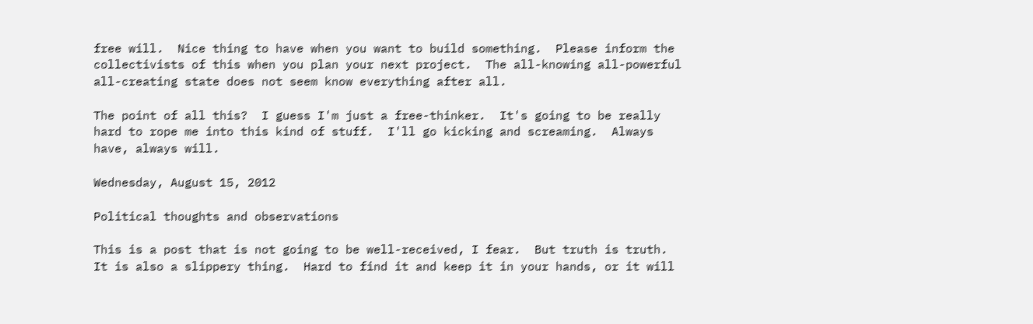free will.  Nice thing to have when you want to build something.  Please inform the collectivists of this when you plan your next project.  The all-knowing all-powerful all-creating state does not seem know everything after all.

The point of all this?  I guess I'm just a free-thinker.  It's going to be really hard to rope me into this kind of stuff.  I'll go kicking and screaming.  Always have, always will.

Wednesday, August 15, 2012

Political thoughts and observations

This is a post that is not going to be well-received, I fear.  But truth is truth.  It is also a slippery thing.  Hard to find it and keep it in your hands, or it will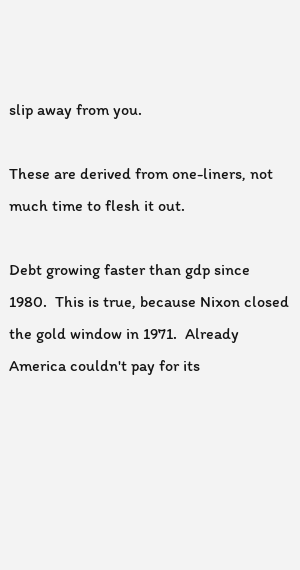slip away from you.

These are derived from one-liners, not much time to flesh it out.

Debt growing faster than gdp since 1980.  This is true, because Nixon closed the gold window in 1971.  Already America couldn't pay for its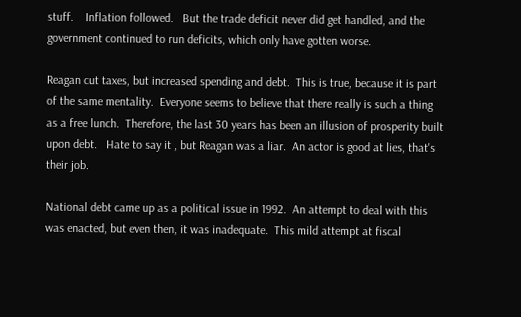stuff.    Inflation followed.   But the trade deficit never did get handled, and the government continued to run deficits, which only have gotten worse.

Reagan cut taxes, but increased spending and debt.  This is true, because it is part of the same mentality.  Everyone seems to believe that there really is such a thing as a free lunch.  Therefore, the last 30 years has been an illusion of prosperity built upon debt.   Hate to say it , but Reagan was a liar.  An actor is good at lies, that's their job.

National debt came up as a political issue in 1992.  An attempt to deal with this was enacted, but even then, it was inadequate.  This mild attempt at fiscal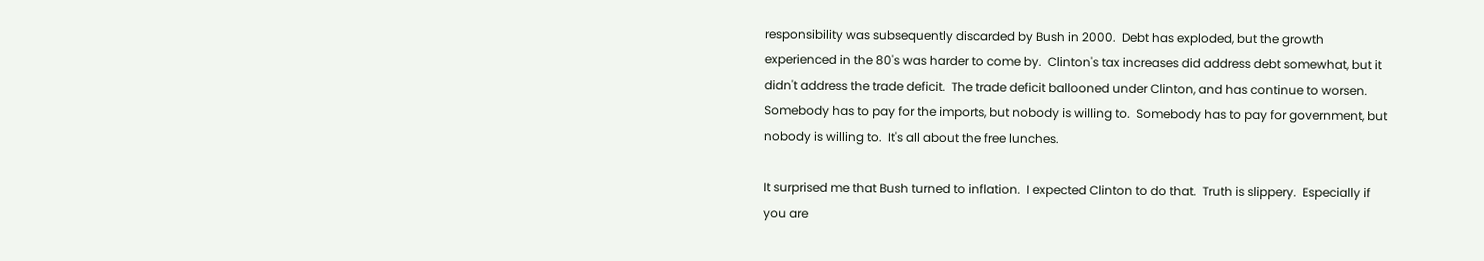responsibility was subsequently discarded by Bush in 2000.  Debt has exploded, but the growth experienced in the 80's was harder to come by.  Clinton's tax increases did address debt somewhat, but it didn't address the trade deficit.  The trade deficit ballooned under Clinton, and has continue to worsen.  Somebody has to pay for the imports, but nobody is willing to.  Somebody has to pay for government, but nobody is willing to.  It's all about the free lunches.

It surprised me that Bush turned to inflation.  I expected Clinton to do that.  Truth is slippery.  Especially if you are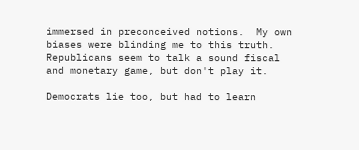immersed in preconceived notions.  My own biases were blinding me to this truth. Republicans seem to talk a sound fiscal and monetary game, but don't play it.

Democrats lie too, but had to learn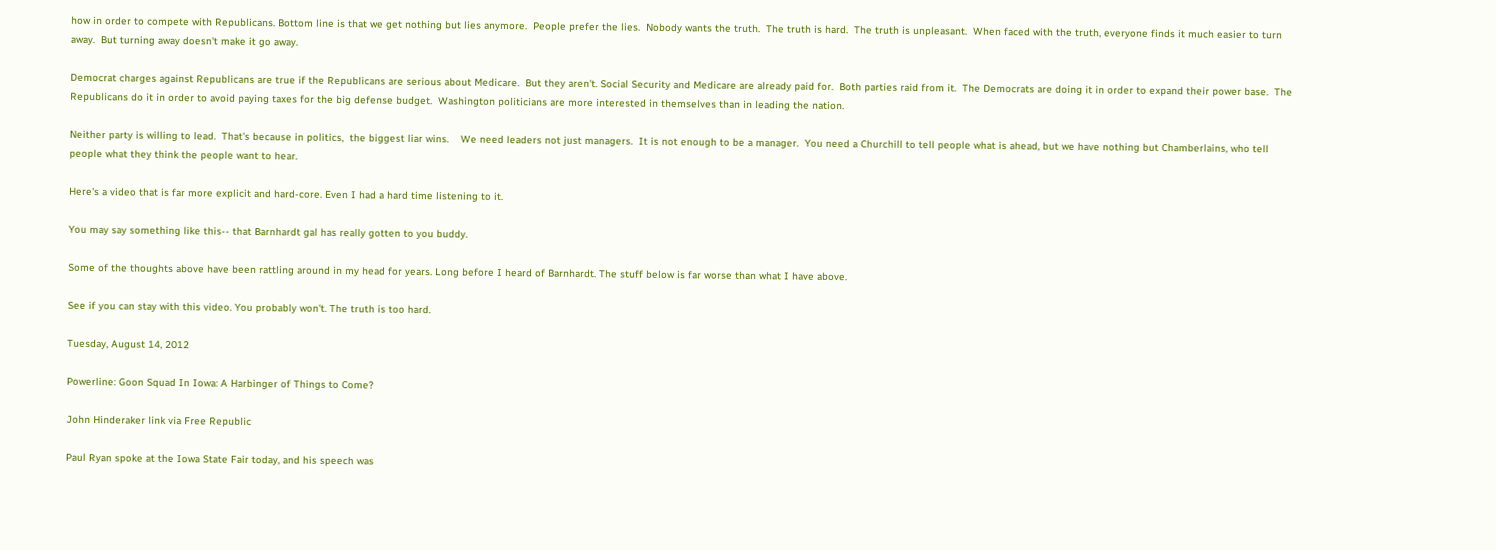how in order to compete with Republicans. Bottom line is that we get nothing but lies anymore.  People prefer the lies.  Nobody wants the truth.  The truth is hard.  The truth is unpleasant.  When faced with the truth, everyone finds it much easier to turn away.  But turning away doesn't make it go away.

Democrat charges against Republicans are true if the Republicans are serious about Medicare.  But they aren't. Social Security and Medicare are already paid for.  Both parties raid from it.  The Democrats are doing it in order to expand their power base.  The Republicans do it in order to avoid paying taxes for the big defense budget.  Washington politicians are more interested in themselves than in leading the nation.

Neither party is willing to lead.  That's because in politics,  the biggest liar wins.    We need leaders not just managers.  It is not enough to be a manager.  You need a Churchill to tell people what is ahead, but we have nothing but Chamberlains, who tell people what they think the people want to hear.

Here's a video that is far more explicit and hard-core. Even I had a hard time listening to it.

You may say something like this-- that Barnhardt gal has really gotten to you buddy.

Some of the thoughts above have been rattling around in my head for years. Long before I heard of Barnhardt. The stuff below is far worse than what I have above.

See if you can stay with this video. You probably won't. The truth is too hard.

Tuesday, August 14, 2012

Powerline: Goon Squad In Iowa: A Harbinger of Things to Come?

John Hinderaker link via Free Republic

Paul Ryan spoke at the Iowa State Fair today, and his speech was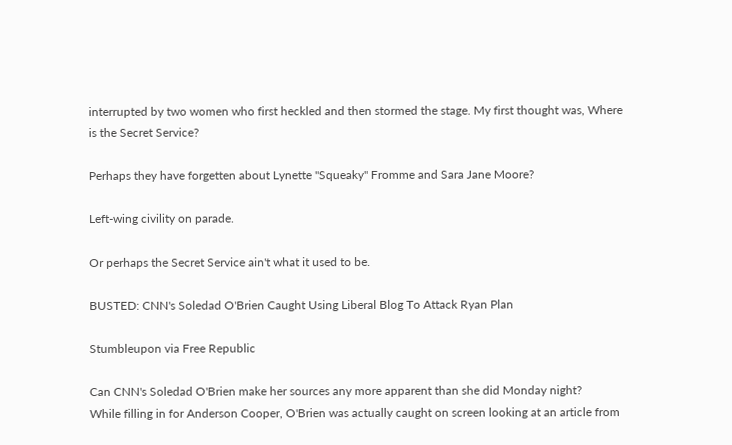interrupted by two women who first heckled and then stormed the stage. My first thought was, Where is the Secret Service?

Perhaps they have forgetten about Lynette "Squeaky" Fromme and Sara Jane Moore?

Left-wing civility on parade.

Or perhaps the Secret Service ain't what it used to be.

BUSTED: CNN's Soledad O'Brien Caught Using Liberal Blog To Attack Ryan Plan

Stumbleupon via Free Republic

Can CNN's Soledad O'Brien make her sources any more apparent than she did Monday night?
While filling in for Anderson Cooper, O'Brien was actually caught on screen looking at an article from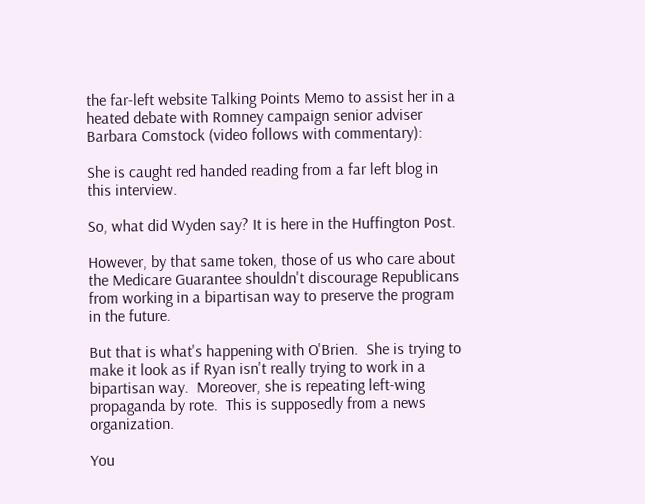the far-left website Talking Points Memo to assist her in a heated debate with Romney campaign senior adviser Barbara Comstock (video follows with commentary):

She is caught red handed reading from a far left blog in this interview.

So, what did Wyden say? It is here in the Huffington Post.

However, by that same token, those of us who care about the Medicare Guarantee shouldn't discourage Republicans from working in a bipartisan way to preserve the program in the future.

But that is what's happening with O'Brien.  She is trying to make it look as if Ryan isn't really trying to work in a bipartisan way.  Moreover, she is repeating left-wing propaganda by rote.  This is supposedly from a news organization.

You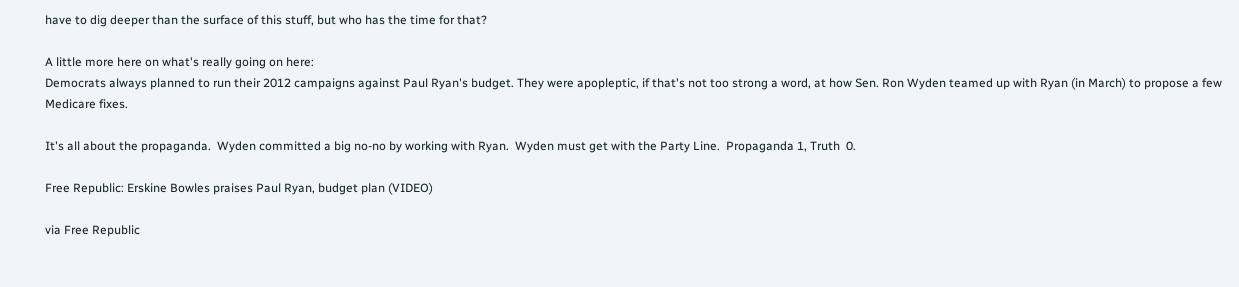have to dig deeper than the surface of this stuff, but who has the time for that?

A little more here on what's really going on here:
Democrats always planned to run their 2012 campaigns against Paul Ryan's budget. They were apopleptic, if that's not too strong a word, at how Sen. Ron Wyden teamed up with Ryan (in March) to propose a few Medicare fixes.

It's all about the propaganda.  Wyden committed a big no-no by working with Ryan.  Wyden must get with the Party Line.  Propaganda 1, Truth  0.

Free Republic: Erskine Bowles praises Paul Ryan, budget plan (VIDEO)

via Free Republic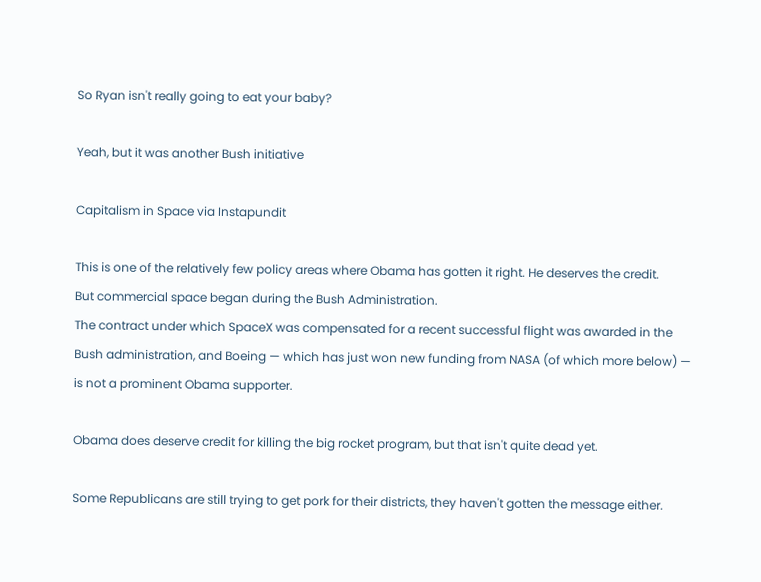So Ryan isn't really going to eat your baby?

Yeah, but it was another Bush initiative

Capitalism in Space via Instapundit

This is one of the relatively few policy areas where Obama has gotten it right. He deserves the credit.
But commercial space began during the Bush Administration.
The contract under which SpaceX was compensated for a recent successful flight was awarded in the Bush administration, and Boeing — which has just won new funding from NASA (of which more below) — is not a prominent Obama supporter.

Obama does deserve credit for killing the big rocket program, but that isn't quite dead yet.

Some Republicans are still trying to get pork for their districts, they haven't gotten the message either.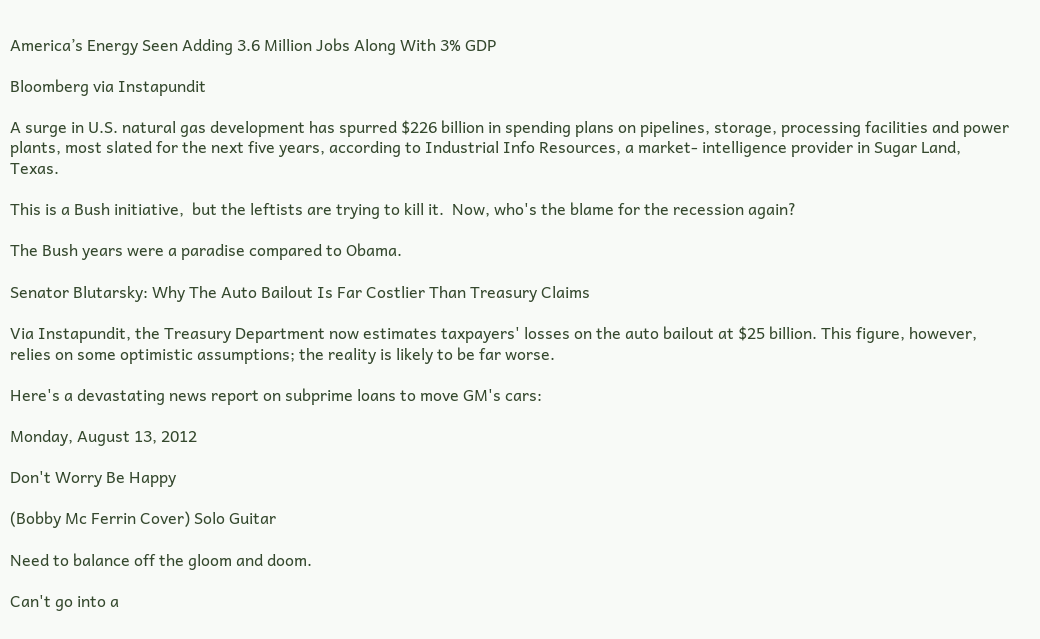America’s Energy Seen Adding 3.6 Million Jobs Along With 3% GDP

Bloomberg via Instapundit

A surge in U.S. natural gas development has spurred $226 billion in spending plans on pipelines, storage, processing facilities and power plants, most slated for the next five years, according to Industrial Info Resources, a market- intelligence provider in Sugar Land, Texas.

This is a Bush initiative,  but the leftists are trying to kill it.  Now, who's the blame for the recession again?

The Bush years were a paradise compared to Obama.

Senator Blutarsky: Why The Auto Bailout Is Far Costlier Than Treasury Claims

Via Instapundit, the Treasury Department now estimates taxpayers' losses on the auto bailout at $25 billion. This figure, however, relies on some optimistic assumptions; the reality is likely to be far worse.

Here's a devastating news report on subprime loans to move GM's cars:

Monday, August 13, 2012

Don't Worry Be Happy

(Bobby Mc Ferrin Cover) Solo Guitar

Need to balance off the gloom and doom.

Can't go into a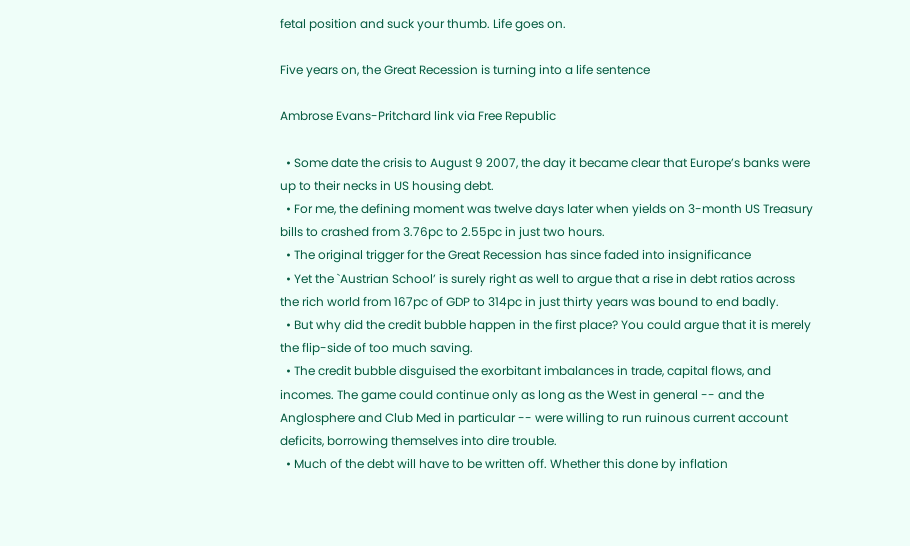fetal position and suck your thumb. Life goes on.

Five years on, the Great Recession is turning into a life sentence

Ambrose Evans-Pritchard link via Free Republic

  • Some date the crisis to August 9 2007, the day it became clear that Europe’s banks were up to their necks in US housing debt.
  • For me, the defining moment was twelve days later when yields on 3-month US Treasury bills to crashed from 3.76pc to 2.55pc in just two hours.
  • The original trigger for the Great Recession has since faded into insignificance
  • Yet the `Austrian School’ is surely right as well to argue that a rise in debt ratios across the rich world from 167pc of GDP to 314pc in just thirty years was bound to end badly.
  • But why did the credit bubble happen in the first place? You could argue that it is merely the flip-side of too much saving.
  • The credit bubble disguised the exorbitant imbalances in trade, capital flows, and incomes. The game could continue only as long as the West in general -- and the Anglosphere and Club Med in particular -- were willing to run ruinous current account deficits, borrowing themselves into dire trouble.
  • Much of the debt will have to be written off. Whether this done by inflation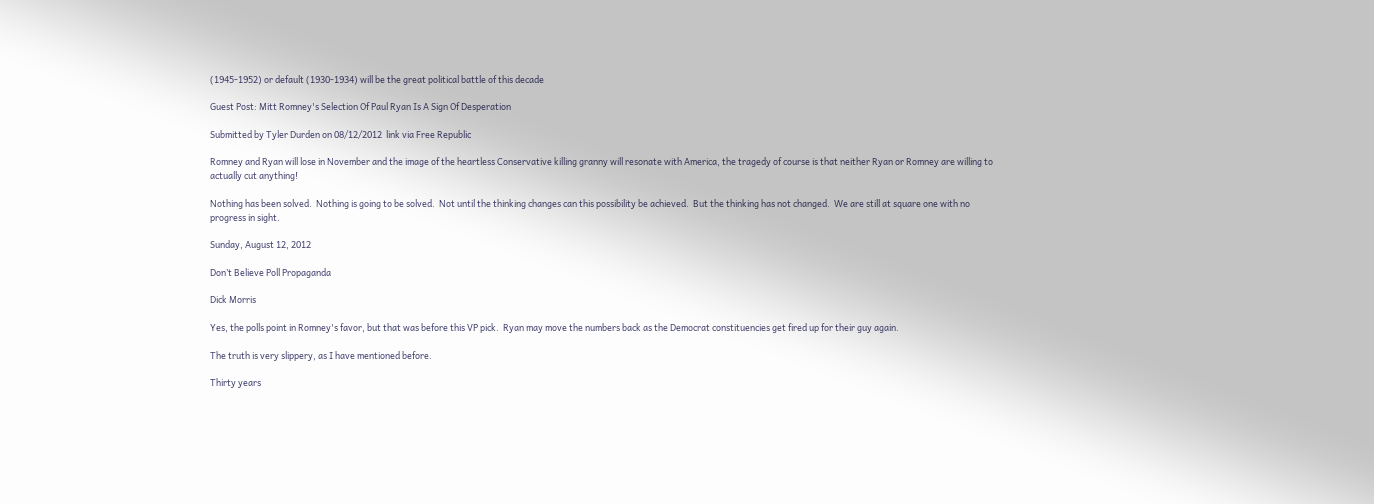(1945-1952) or default (1930-1934) will be the great political battle of this decade

Guest Post: Mitt Romney's Selection Of Paul Ryan Is A Sign Of Desperation

Submitted by Tyler Durden on 08/12/2012  link via Free Republic

Romney and Ryan will lose in November and the image of the heartless Conservative killing granny will resonate with America, the tragedy of course is that neither Ryan or Romney are willing to actually cut anything!

Nothing has been solved.  Nothing is going to be solved.  Not until the thinking changes can this possibility be achieved.  But the thinking has not changed.  We are still at square one with no progress in sight.

Sunday, August 12, 2012

Don’t Believe Poll Propaganda

Dick Morris

Yes, the polls point in Romney's favor, but that was before this VP pick.  Ryan may move the numbers back as the Democrat constituencies get fired up for their guy again.

The truth is very slippery, as I have mentioned before.

Thirty years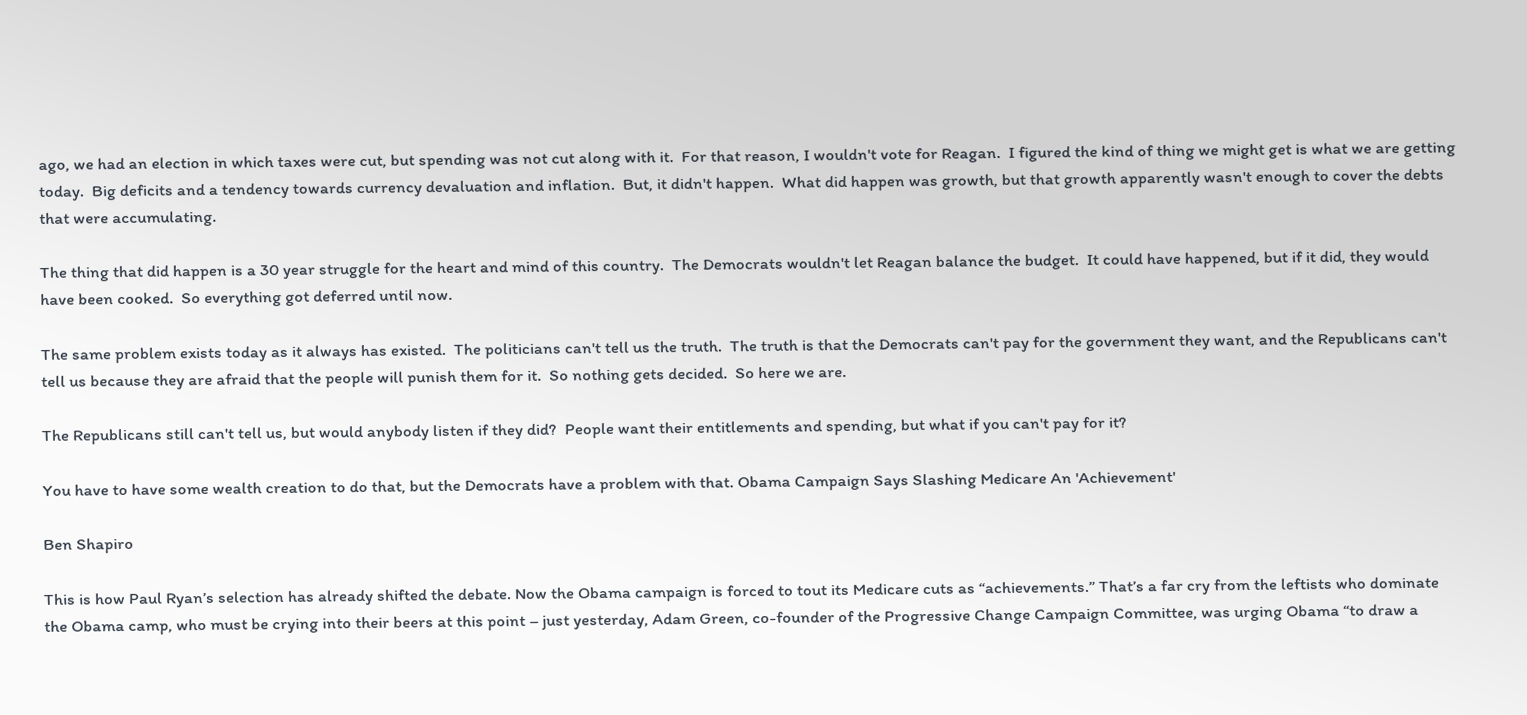ago, we had an election in which taxes were cut, but spending was not cut along with it.  For that reason, I wouldn't vote for Reagan.  I figured the kind of thing we might get is what we are getting today.  Big deficits and a tendency towards currency devaluation and inflation.  But, it didn't happen.  What did happen was growth, but that growth apparently wasn't enough to cover the debts that were accumulating.

The thing that did happen is a 30 year struggle for the heart and mind of this country.  The Democrats wouldn't let Reagan balance the budget.  It could have happened, but if it did, they would have been cooked.  So everything got deferred until now.

The same problem exists today as it always has existed.  The politicians can't tell us the truth.  The truth is that the Democrats can't pay for the government they want, and the Republicans can't tell us because they are afraid that the people will punish them for it.  So nothing gets decided.  So here we are.

The Republicans still can't tell us, but would anybody listen if they did?  People want their entitlements and spending, but what if you can't pay for it?

You have to have some wealth creation to do that, but the Democrats have a problem with that. Obama Campaign Says Slashing Medicare An 'Achievement'

Ben Shapiro

This is how Paul Ryan’s selection has already shifted the debate. Now the Obama campaign is forced to tout its Medicare cuts as “achievements.” That’s a far cry from the leftists who dominate the Obama camp, who must be crying into their beers at this point – just yesterday, Adam Green, co-founder of the Progressive Change Campaign Committee, was urging Obama “to draw a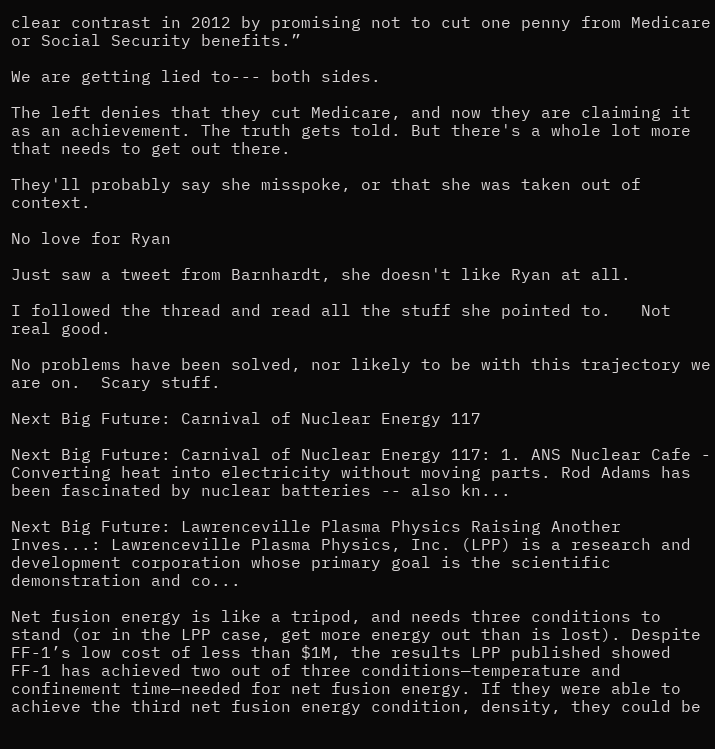clear contrast in 2012 by promising not to cut one penny from Medicare or Social Security benefits.”

We are getting lied to--- both sides.

The left denies that they cut Medicare, and now they are claiming it as an achievement. The truth gets told. But there's a whole lot more that needs to get out there.

They'll probably say she misspoke, or that she was taken out of context.

No love for Ryan

Just saw a tweet from Barnhardt, she doesn't like Ryan at all.

I followed the thread and read all the stuff she pointed to.   Not real good.

No problems have been solved, nor likely to be with this trajectory we are on.  Scary stuff.

Next Big Future: Carnival of Nuclear Energy 117

Next Big Future: Carnival of Nuclear Energy 117: 1. ANS Nuclear Cafe - Converting heat into electricity without moving parts. Rod Adams has been fascinated by nuclear batteries -- also kn...

Next Big Future: Lawrenceville Plasma Physics Raising Another Inves...: Lawrenceville Plasma Physics, Inc. (LPP) is a research and development corporation whose primary goal is the scientific demonstration and co...

Net fusion energy is like a tripod, and needs three conditions to stand (or in the LPP case, get more energy out than is lost). Despite FF-1’s low cost of less than $1M, the results LPP published showed FF-1 has achieved two out of three conditions—temperature and confinement time—needed for net fusion energy. If they were able to achieve the third net fusion energy condition, density, they could be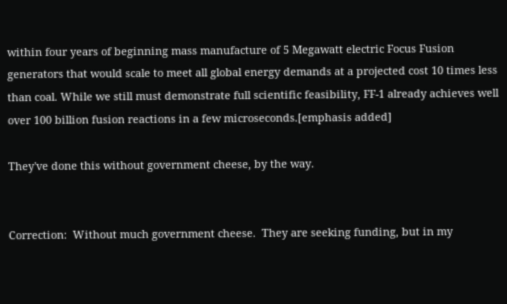within four years of beginning mass manufacture of 5 Megawatt electric Focus Fusion generators that would scale to meet all global energy demands at a projected cost 10 times less than coal. While we still must demonstrate full scientific feasibility, FF-1 already achieves well over 100 billion fusion reactions in a few microseconds.[emphasis added]

They've done this without government cheese, by the way.


Correction:  Without much government cheese.  They are seeking funding, but in my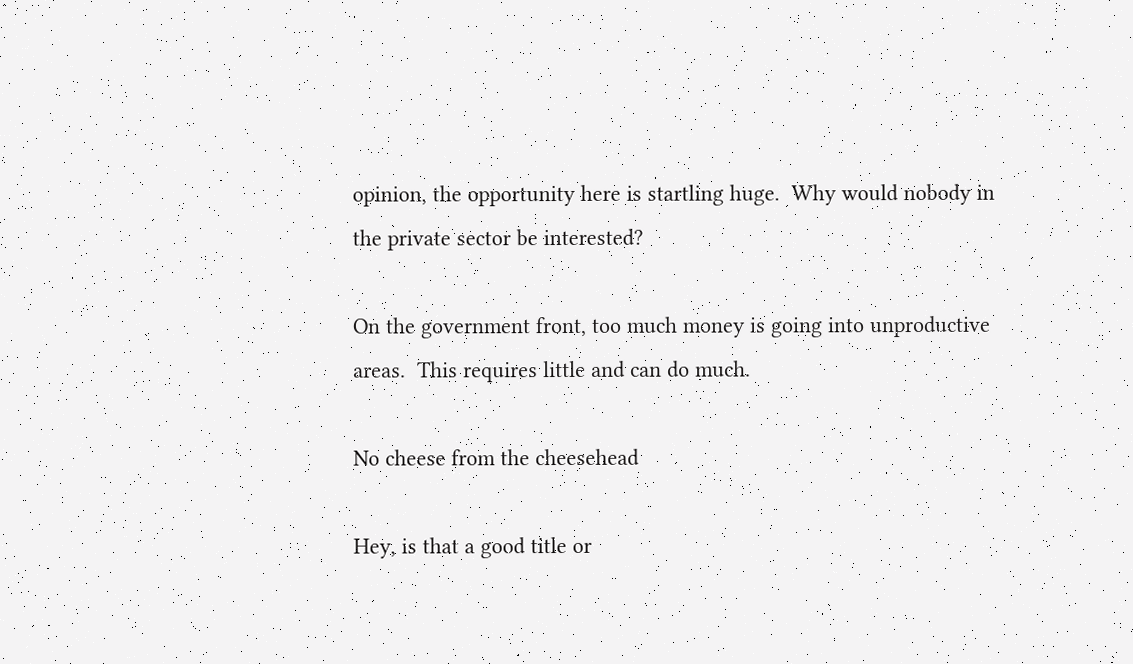opinion, the opportunity here is startling huge.  Why would nobody in the private sector be interested?

On the government front, too much money is going into unproductive areas.  This requires little and can do much.

No cheese from the cheesehead

Hey, is that a good title or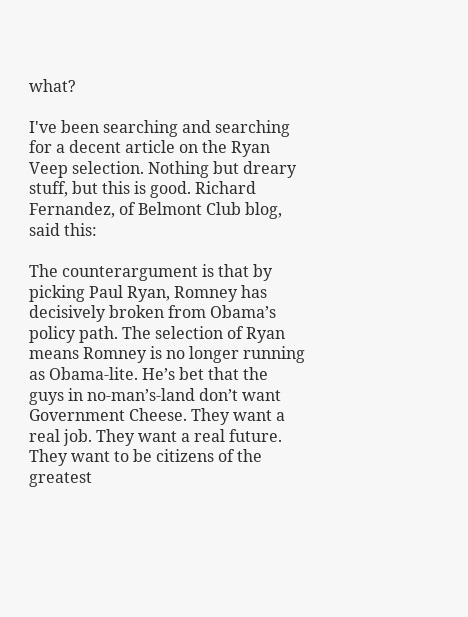what?

I've been searching and searching for a decent article on the Ryan Veep selection. Nothing but dreary stuff, but this is good. Richard Fernandez, of Belmont Club blog, said this:

The counterargument is that by picking Paul Ryan, Romney has decisively broken from Obama’s policy path. The selection of Ryan means Romney is no longer running as Obama-lite. He’s bet that the guys in no-man’s-land don’t want Government Cheese. They want a real job. They want a real future. They want to be citizens of the greatest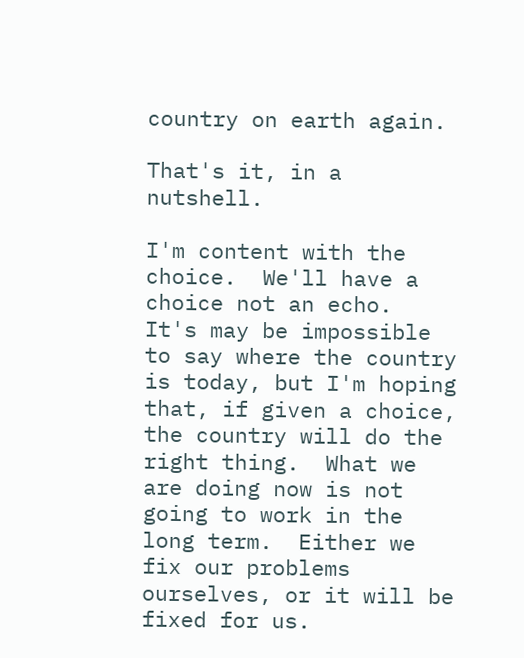country on earth again.

That's it, in a nutshell.

I'm content with the choice.  We'll have a choice not an echo.  It's may be impossible to say where the country is today, but I'm hoping that, if given a choice, the country will do the right thing.  What we are doing now is not going to work in the long term.  Either we fix our problems ourselves, or it will be fixed for us.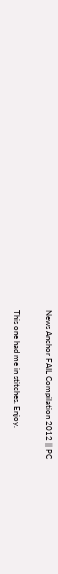News Anchor FAIL Compilation 2012 || PC

This one had me in stitches. Enjoy.